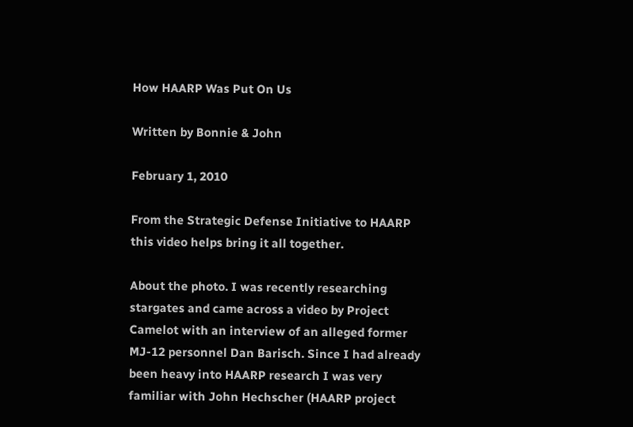How HAARP Was Put On Us

Written by Bonnie & John

February 1, 2010

From the Strategic Defense Initiative to HAARP this video helps bring it all together.

About the photo. I was recently researching stargates and came across a video by Project Camelot with an interview of an alleged former MJ-12 personnel Dan Barisch. Since I had already been heavy into HAARP research I was very familiar with John Hechscher (HAARP project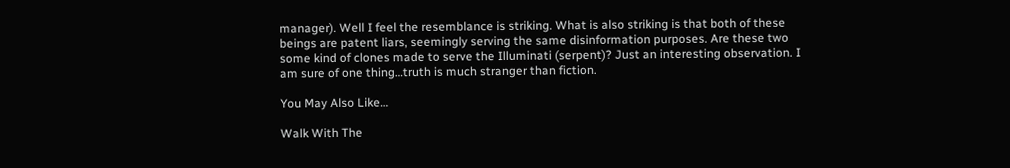manager). Well I feel the resemblance is striking. What is also striking is that both of these beings are patent liars, seemingly serving the same disinformation purposes. Are these two some kind of clones made to serve the Illuminati (serpent)? Just an interesting observation. I am sure of one thing…truth is much stranger than fiction.

You May Also Like…

Walk With The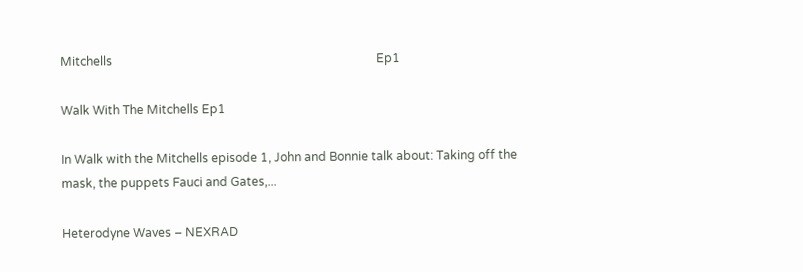Mitchells                                                                                        Ep1

Walk With The Mitchells Ep1

In Walk with the Mitchells episode 1, John and Bonnie talk about: Taking off the mask, the puppets Fauci and Gates,...

Heterodyne Waves – NEXRAD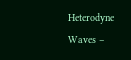Heterodyne Waves –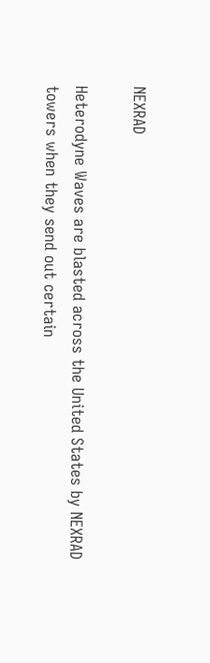NEXRAD

Heterodyne Waves are blasted across the United States by NEXRAD towers when they send out certain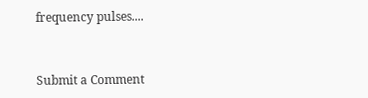frequency pulses....


Submit a Comment